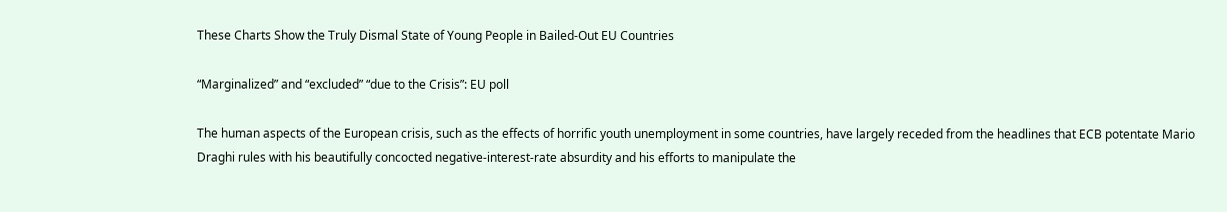These Charts Show the Truly Dismal State of Young People in Bailed-Out EU Countries

“Marginalized” and “excluded” “due to the Crisis”: EU poll

The human aspects of the European crisis, such as the effects of horrific youth unemployment in some countries, have largely receded from the headlines that ECB potentate Mario Draghi rules with his beautifully concocted negative-interest-rate absurdity and his efforts to manipulate the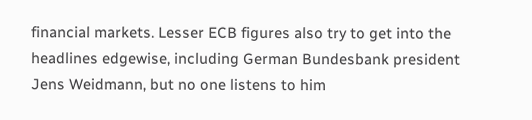financial markets. Lesser ECB figures also try to get into the headlines edgewise, including German Bundesbank president Jens Weidmann, but no one listens to him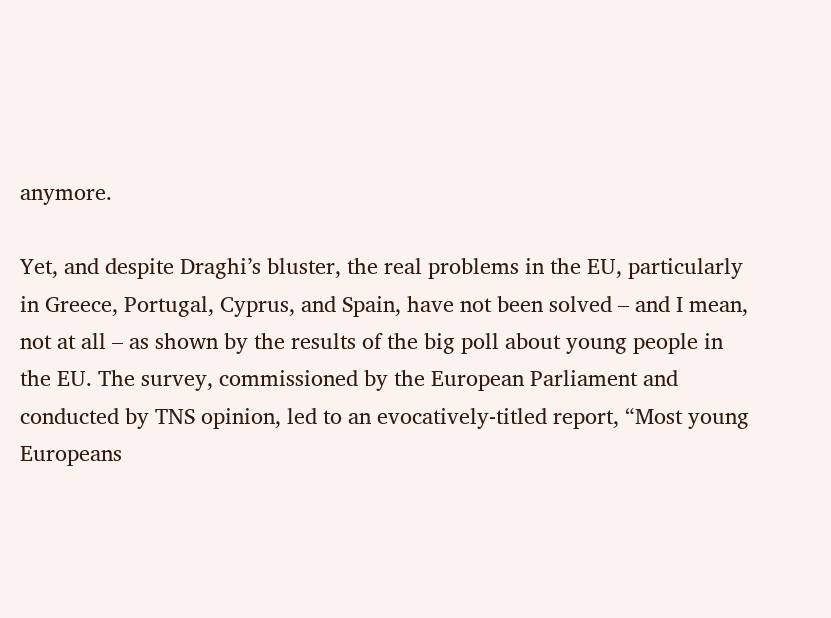anymore.

Yet, and despite Draghi’s bluster, the real problems in the EU, particularly in Greece, Portugal, Cyprus, and Spain, have not been solved – and I mean, not at all – as shown by the results of the big poll about young people in the EU. The survey, commissioned by the European Parliament and conducted by TNS opinion, led to an evocatively-titled report, “Most young Europeans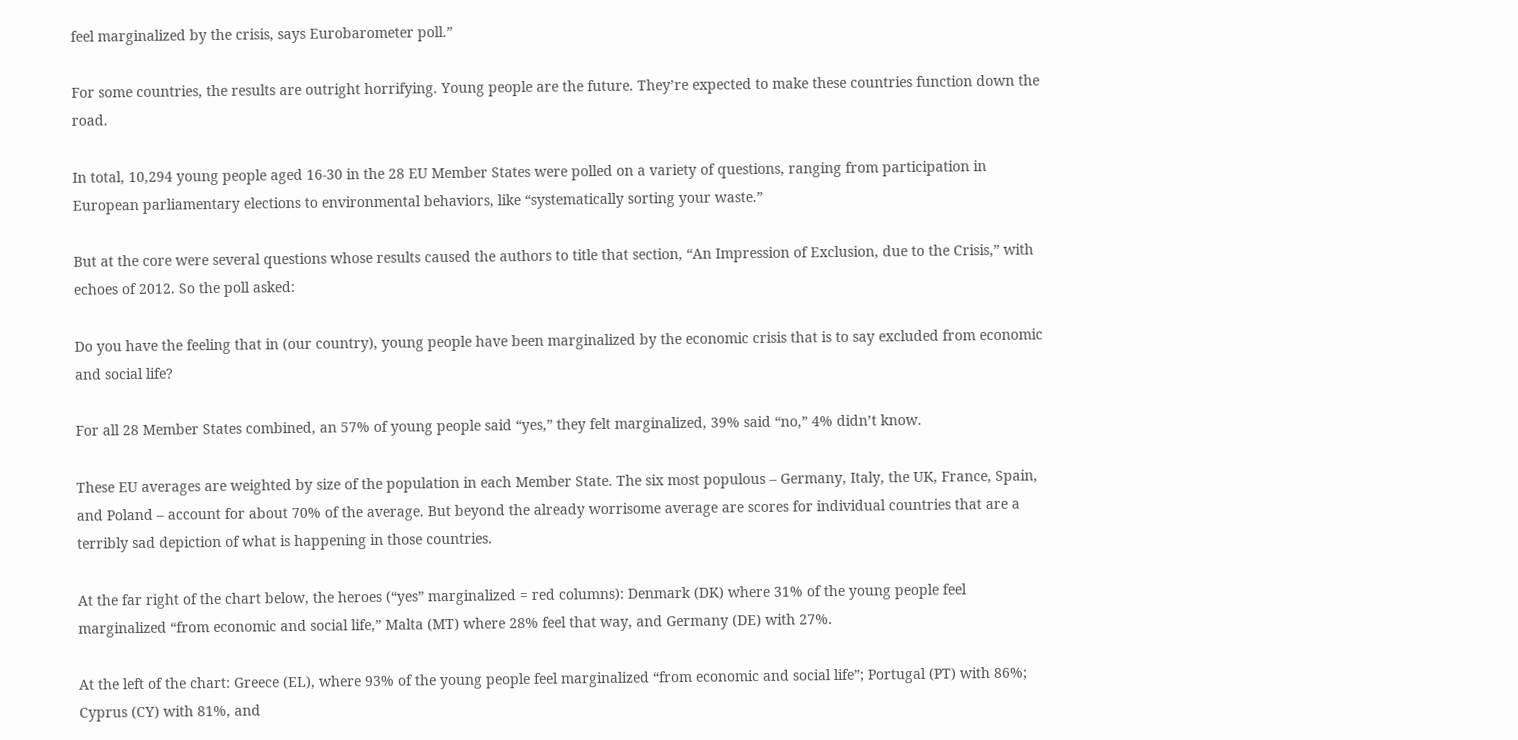feel marginalized by the crisis, says Eurobarometer poll.”

For some countries, the results are outright horrifying. Young people are the future. They’re expected to make these countries function down the road.

In total, 10,294 young people aged 16-30 in the 28 EU Member States were polled on a variety of questions, ranging from participation in European parliamentary elections to environmental behaviors, like “systematically sorting your waste.”

But at the core were several questions whose results caused the authors to title that section, “An Impression of Exclusion, due to the Crisis,” with echoes of 2012. So the poll asked:

Do you have the feeling that in (our country), young people have been marginalized by the economic crisis that is to say excluded from economic and social life?

For all 28 Member States combined, an 57% of young people said “yes,” they felt marginalized, 39% said “no,” 4% didn’t know.

These EU averages are weighted by size of the population in each Member State. The six most populous – Germany, Italy, the UK, France, Spain, and Poland – account for about 70% of the average. But beyond the already worrisome average are scores for individual countries that are a terribly sad depiction of what is happening in those countries.

At the far right of the chart below, the heroes (“yes” marginalized = red columns): Denmark (DK) where 31% of the young people feel marginalized “from economic and social life,” Malta (MT) where 28% feel that way, and Germany (DE) with 27%.

At the left of the chart: Greece (EL), where 93% of the young people feel marginalized “from economic and social life”; Portugal (PT) with 86%; Cyprus (CY) with 81%, and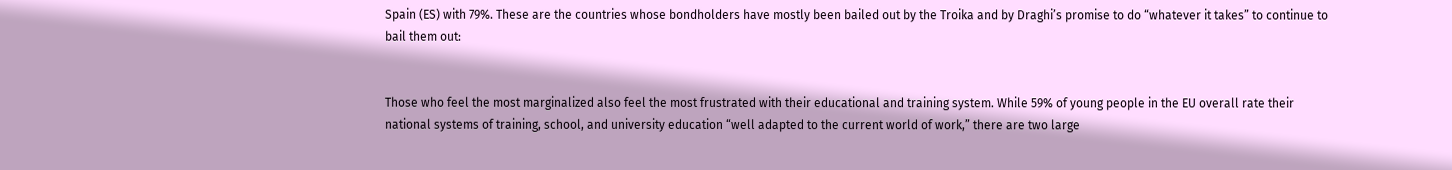Spain (ES) with 79%. These are the countries whose bondholders have mostly been bailed out by the Troika and by Draghi’s promise to do “whatever it takes” to continue to bail them out:


Those who feel the most marginalized also feel the most frustrated with their educational and training system. While 59% of young people in the EU overall rate their national systems of training, school, and university education “well adapted to the current world of work,” there are two large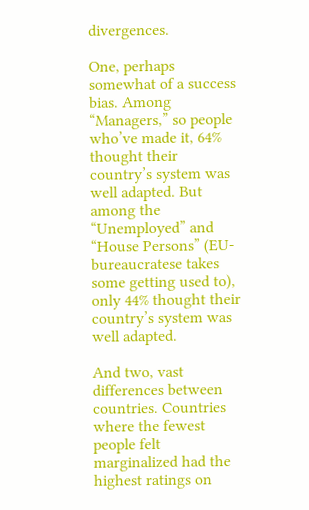divergences.

One, perhaps somewhat of a success bias. Among “Managers,” so people who’ve made it, 64% thought their country’s system was well adapted. But among the “Unemployed” and “House Persons” (EU-bureaucratese takes some getting used to), only 44% thought their country’s system was well adapted.

And two, vast differences between countries. Countries where the fewest people felt marginalized had the highest ratings on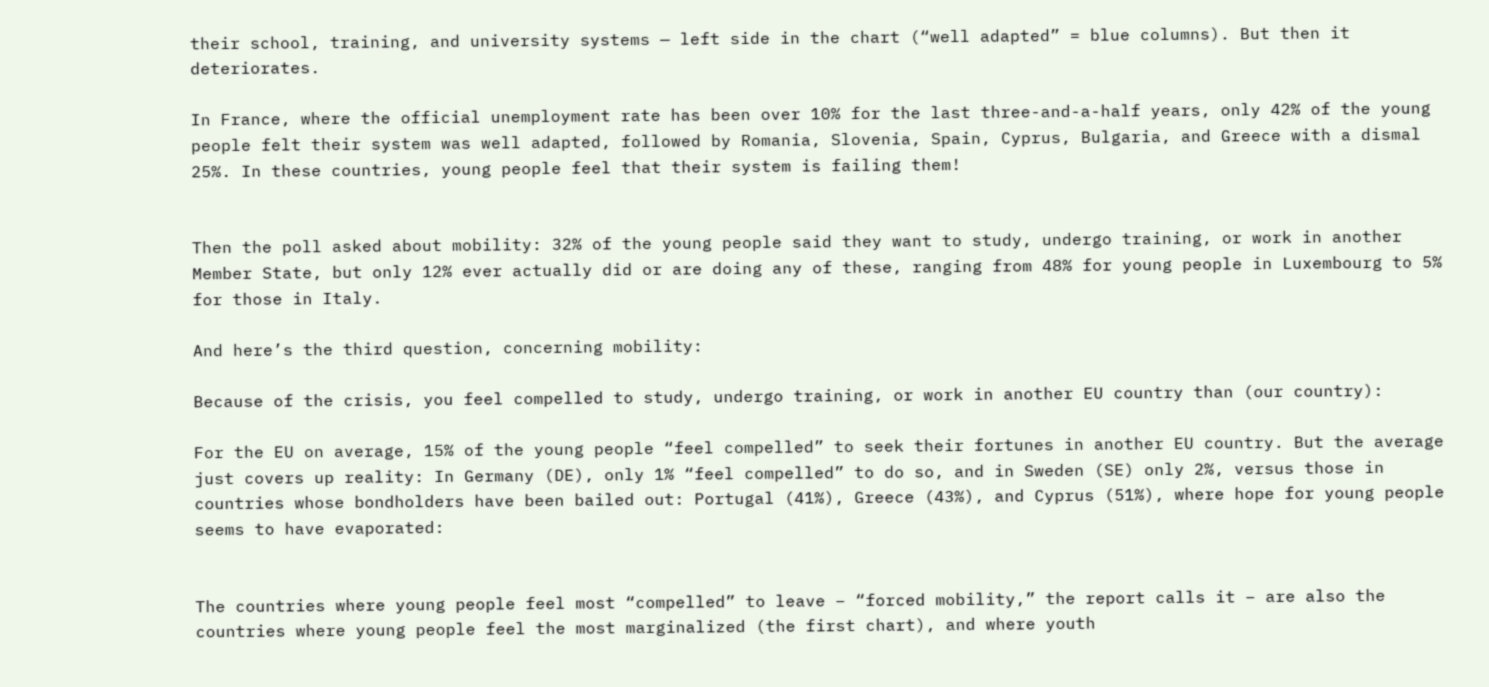their school, training, and university systems — left side in the chart (“well adapted” = blue columns). But then it deteriorates.

In France, where the official unemployment rate has been over 10% for the last three-and-a-half years, only 42% of the young people felt their system was well adapted, followed by Romania, Slovenia, Spain, Cyprus, Bulgaria, and Greece with a dismal 25%. In these countries, young people feel that their system is failing them!


Then the poll asked about mobility: 32% of the young people said they want to study, undergo training, or work in another Member State, but only 12% ever actually did or are doing any of these, ranging from 48% for young people in Luxembourg to 5% for those in Italy.

And here’s the third question, concerning mobility:

Because of the crisis, you feel compelled to study, undergo training, or work in another EU country than (our country):

For the EU on average, 15% of the young people “feel compelled” to seek their fortunes in another EU country. But the average just covers up reality: In Germany (DE), only 1% “feel compelled” to do so, and in Sweden (SE) only 2%, versus those in countries whose bondholders have been bailed out: Portugal (41%), Greece (43%), and Cyprus (51%), where hope for young people seems to have evaporated:


The countries where young people feel most “compelled” to leave – “forced mobility,” the report calls it – are also the countries where young people feel the most marginalized (the first chart), and where youth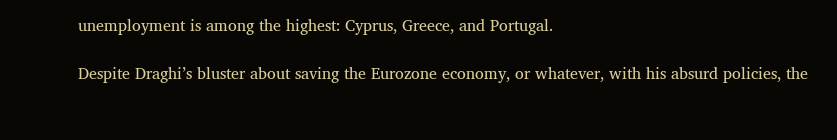unemployment is among the highest: Cyprus, Greece, and Portugal.

Despite Draghi’s bluster about saving the Eurozone economy, or whatever, with his absurd policies, the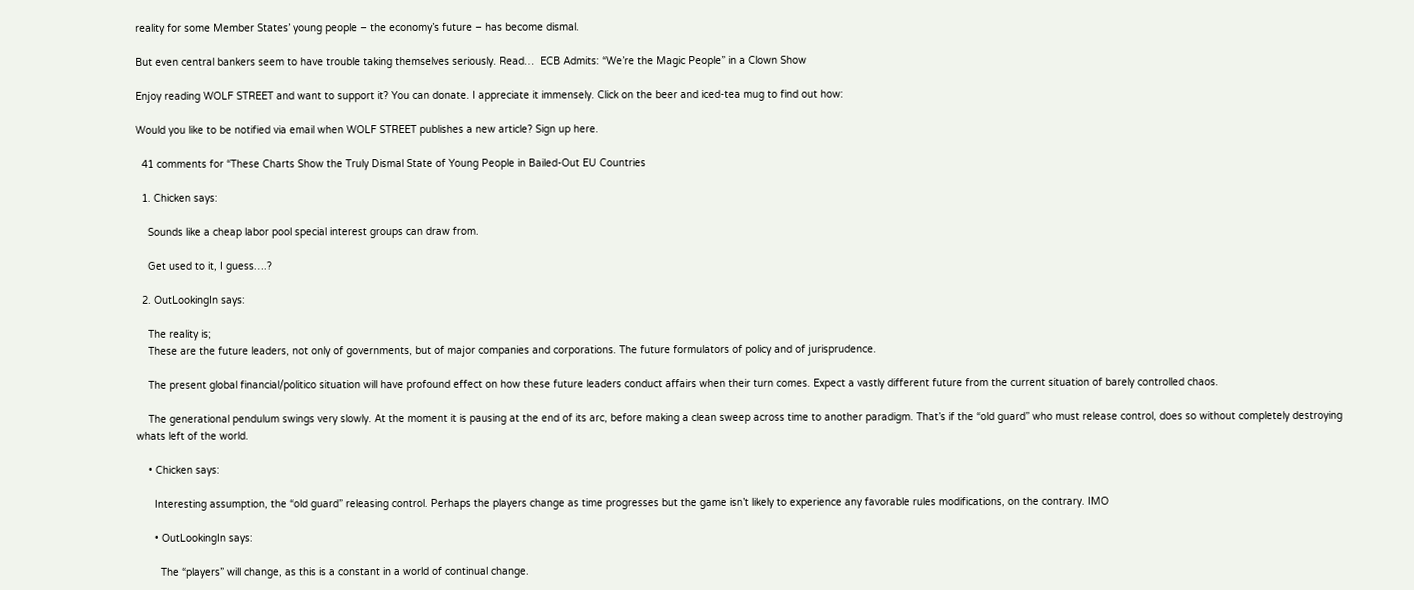reality for some Member States’ young people – the economy’s future – has become dismal.

But even central bankers seem to have trouble taking themselves seriously. Read…  ECB Admits: “We’re the Magic People” in a Clown Show

Enjoy reading WOLF STREET and want to support it? You can donate. I appreciate it immensely. Click on the beer and iced-tea mug to find out how:

Would you like to be notified via email when WOLF STREET publishes a new article? Sign up here.

  41 comments for “These Charts Show the Truly Dismal State of Young People in Bailed-Out EU Countries

  1. Chicken says:

    Sounds like a cheap labor pool special interest groups can draw from.

    Get used to it, I guess….?

  2. OutLookingIn says:

    The reality is;
    These are the future leaders, not only of governments, but of major companies and corporations. The future formulators of policy and of jurisprudence.

    The present global financial/politico situation will have profound effect on how these future leaders conduct affairs when their turn comes. Expect a vastly different future from the current situation of barely controlled chaos.

    The generational pendulum swings very slowly. At the moment it is pausing at the end of its arc, before making a clean sweep across time to another paradigm. That’s if the “old guard” who must release control, does so without completely destroying whats left of the world.

    • Chicken says:

      Interesting assumption, the “old guard” releasing control. Perhaps the players change as time progresses but the game isn’t likely to experience any favorable rules modifications, on the contrary. IMO

      • OutLookingIn says:

        The “players” will change, as this is a constant in a world of continual change.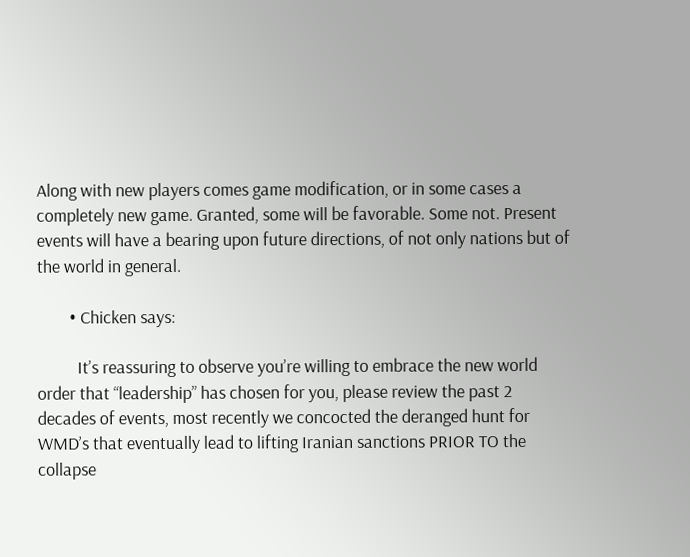Along with new players comes game modification, or in some cases a completely new game. Granted, some will be favorable. Some not. Present events will have a bearing upon future directions, of not only nations but of the world in general.

        • Chicken says:

          It’s reassuring to observe you’re willing to embrace the new world order that “leadership” has chosen for you, please review the past 2 decades of events, most recently we concocted the deranged hunt for WMD’s that eventually lead to lifting Iranian sanctions PRIOR TO the collapse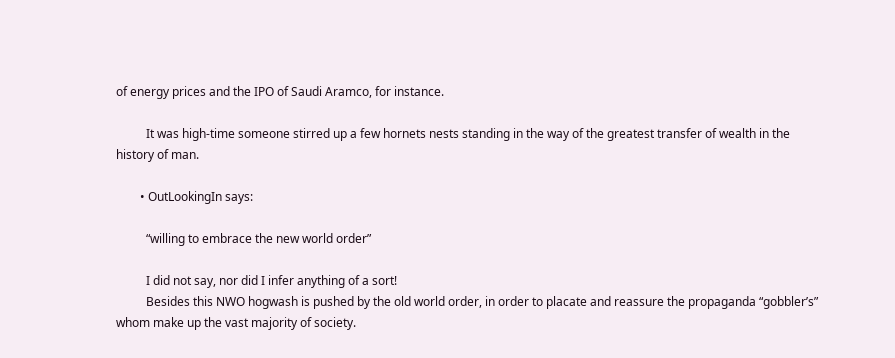of energy prices and the IPO of Saudi Aramco, for instance.

          It was high-time someone stirred up a few hornets nests standing in the way of the greatest transfer of wealth in the history of man.

        • OutLookingIn says:

          “willing to embrace the new world order”

          I did not say, nor did I infer anything of a sort!
          Besides this NWO hogwash is pushed by the old world order, in order to placate and reassure the propaganda “gobbler’s” whom make up the vast majority of society.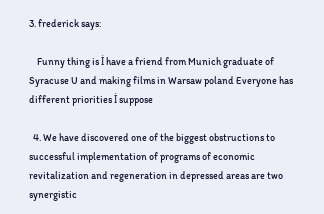3. frederick says:

    Funny thing is İ have a friend from Munich graduate of Syracuse U and making films in Warsaw poland Everyone has different priorities İ suppose

  4. We have discovered one of the biggest obstructions to successful implementation of programs of economic revitalization and regeneration in depressed areas are two synergistic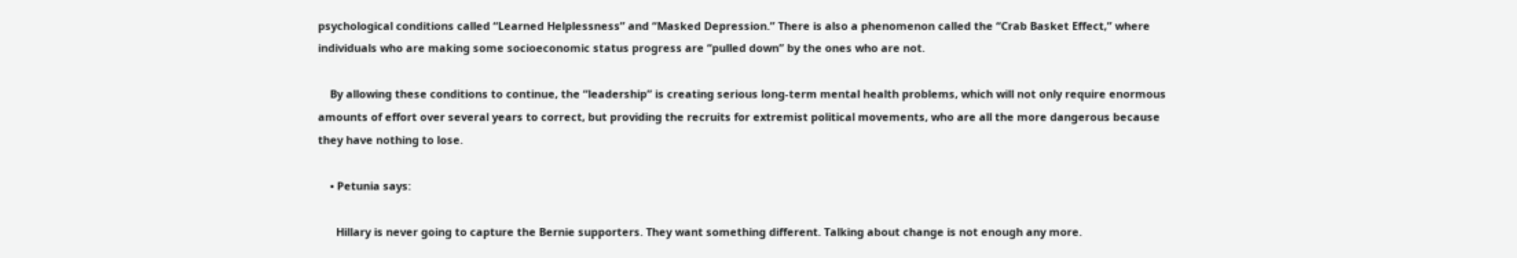psychological conditions called “Learned Helplessness” and “Masked Depression.” There is also a phenomenon called the “Crab Basket Effect,” where individuals who are making some socioeconomic status progress are “pulled down” by the ones who are not.

    By allowing these conditions to continue, the “leadership” is creating serious long-term mental health problems, which will not only require enormous amounts of effort over several years to correct, but providing the recruits for extremist political movements, who are all the more dangerous because they have nothing to lose.

    • Petunia says:

      Hillary is never going to capture the Bernie supporters. They want something different. Talking about change is not enough any more.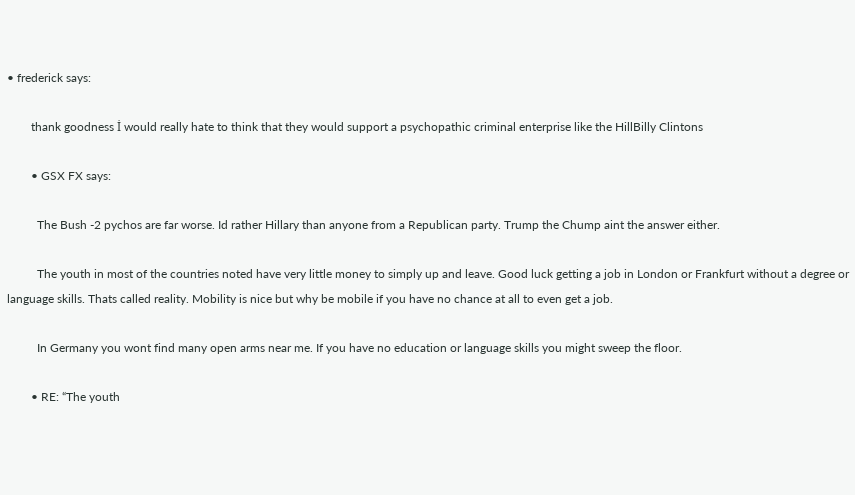• frederick says:

        thank goodness İ would really hate to think that they would support a psychopathic criminal enterprise like the HillBilly Clintons

        • GSX FX says:

          The Bush -2 pychos are far worse. Id rather Hillary than anyone from a Republican party. Trump the Chump aint the answer either.

          The youth in most of the countries noted have very little money to simply up and leave. Good luck getting a job in London or Frankfurt without a degree or language skills. Thats called reality. Mobility is nice but why be mobile if you have no chance at all to even get a job.

          In Germany you wont find many open arms near me. If you have no education or language skills you might sweep the floor.

        • RE: “The youth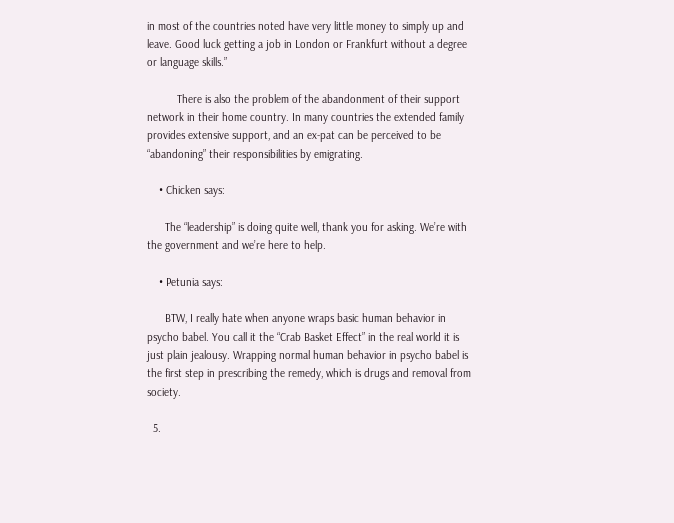in most of the countries noted have very little money to simply up and leave. Good luck getting a job in London or Frankfurt without a degree or language skills.”

          There is also the problem of the abandonment of their support network in their home country. In many countries the extended family provides extensive support, and an ex-pat can be perceived to be “abandoning” their responsibilities by emigrating.

    • Chicken says:

      The “leadership” is doing quite well, thank you for asking. We’re with the government and we’re here to help.

    • Petunia says:

      BTW, I really hate when anyone wraps basic human behavior in psycho babel. You call it the “Crab Basket Effect” in the real world it is just plain jealousy. Wrapping normal human behavior in psycho babel is the first step in prescribing the remedy, which is drugs and removal from society.

  5.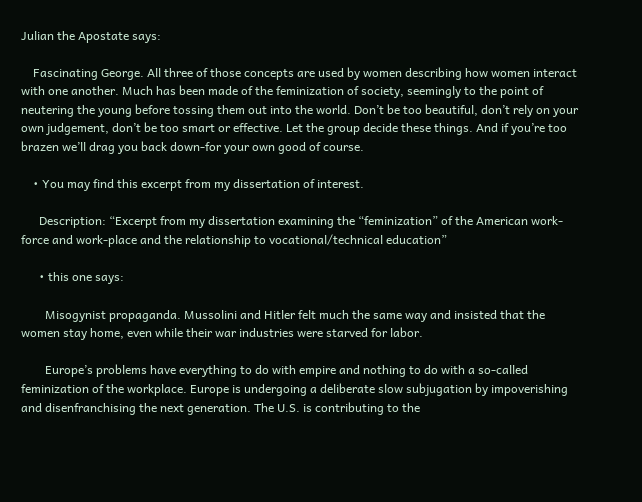Julian the Apostate says:

    Fascinating George. All three of those concepts are used by women describing how women interact with one another. Much has been made of the feminization of society, seemingly to the point of neutering the young before tossing them out into the world. Don’t be too beautiful, don’t rely on your own judgement, don’t be too smart or effective. Let the group decide these things. And if you’re too brazen we’ll drag you back down-for your own good of course.

    • You may find this excerpt from my dissertation of interest.

      Description: “Excerpt from my dissertation examining the “feminization” of the American work-force and work-place and the relationship to vocational/technical education”

      • this one says:

        Misogynist propaganda. Mussolini and Hitler felt much the same way and insisted that the women stay home, even while their war industries were starved for labor.

        Europe’s problems have everything to do with empire and nothing to do with a so-called feminization of the workplace. Europe is undergoing a deliberate slow subjugation by impoverishing and disenfranchising the next generation. The U.S. is contributing to the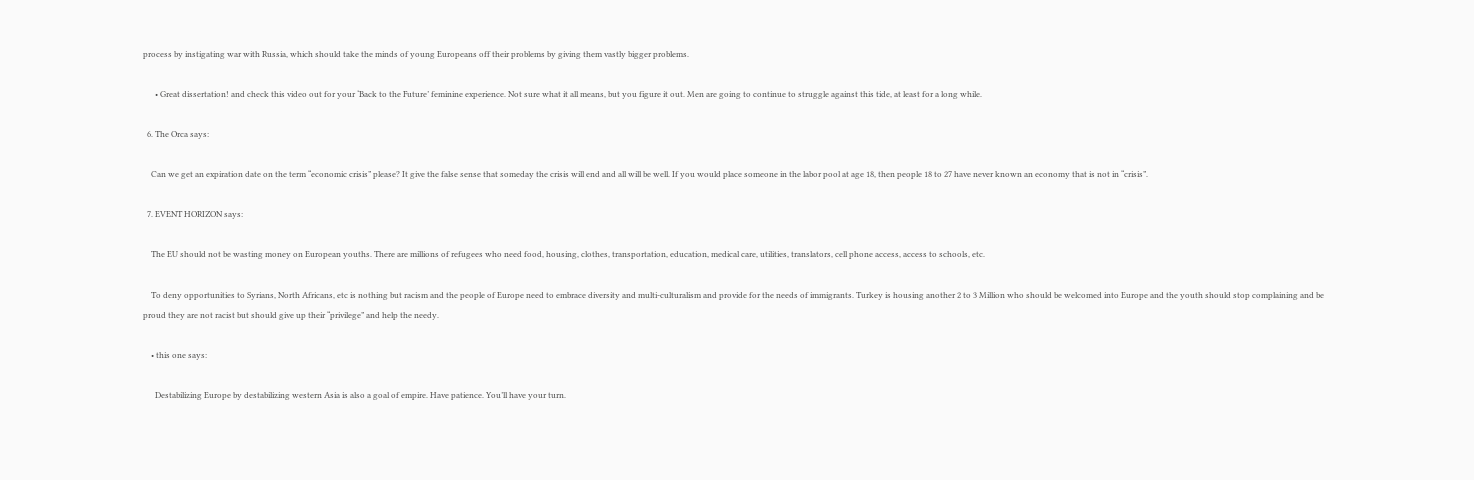process by instigating war with Russia, which should take the minds of young Europeans off their problems by giving them vastly bigger problems.

      • Great dissertation! and check this video out for your ‘Back to the Future’ feminine experience. Not sure what it all means, but you figure it out. Men are going to continue to struggle against this tide, at least for a long while.

  6. The Orca says:

    Can we get an expiration date on the term “economic crisis” please? It give the false sense that someday the crisis will end and all will be well. If you would place someone in the labor pool at age 18, then people 18 to 27 have never known an economy that is not in “crisis”.

  7. EVENT HORIZON says:

    The EU should not be wasting money on European youths. There are millions of refugees who need food, housing, clothes, transportation, education, medical care, utilities, translators, cell phone access, access to schools, etc.

    To deny opportunities to Syrians, North Africans, etc is nothing but racism and the people of Europe need to embrace diversity and multi-culturalism and provide for the needs of immigrants. Turkey is housing another 2 to 3 Million who should be welcomed into Europe and the youth should stop complaining and be proud they are not racist but should give up their “privilege” and help the needy.

    • this one says:

      Destabilizing Europe by destabilizing western Asia is also a goal of empire. Have patience. You’ll have your turn.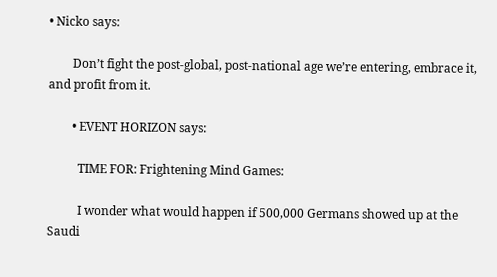• Nicko says:

        Don’t fight the post-global, post-national age we’re entering, embrace it, and profit from it.

        • EVENT HORIZON says:

          TIME FOR: Frightening Mind Games:

          I wonder what would happen if 500,000 Germans showed up at the Saudi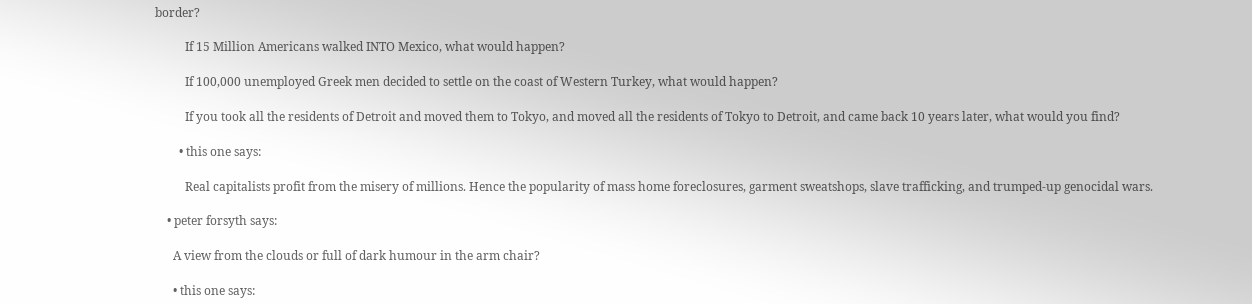border?

          If 15 Million Americans walked INTO Mexico, what would happen?

          If 100,000 unemployed Greek men decided to settle on the coast of Western Turkey, what would happen?

          If you took all the residents of Detroit and moved them to Tokyo, and moved all the residents of Tokyo to Detroit, and came back 10 years later, what would you find?

        • this one says:

          Real capitalists profit from the misery of millions. Hence the popularity of mass home foreclosures, garment sweatshops, slave trafficking, and trumped-up genocidal wars.

    • peter forsyth says:

      A view from the clouds or full of dark humour in the arm chair?

      • this one says: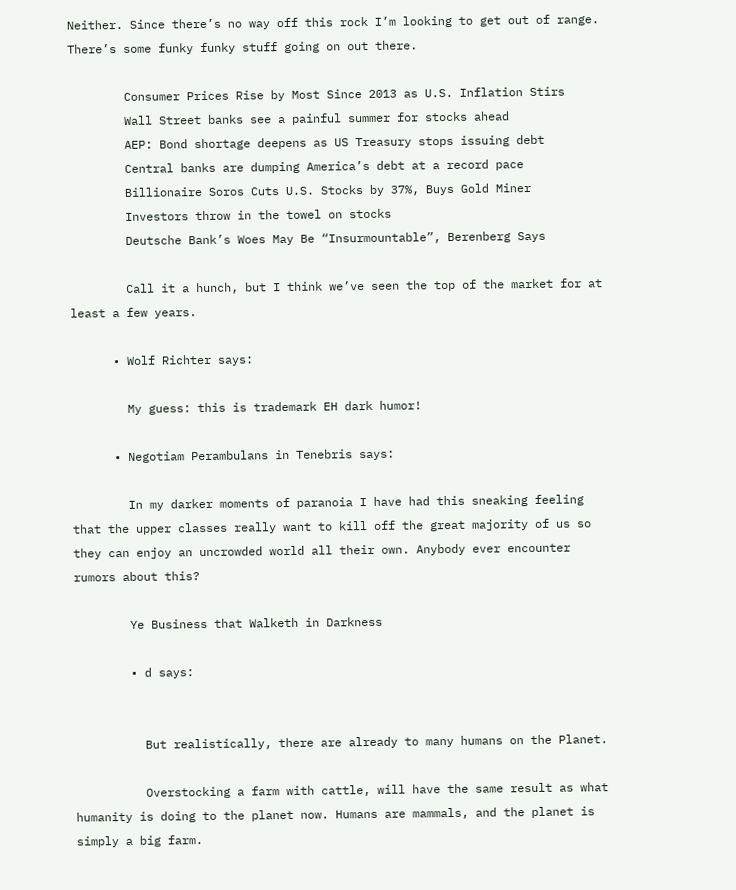Neither. Since there’s no way off this rock I’m looking to get out of range. There’s some funky funky stuff going on out there.

        Consumer Prices Rise by Most Since 2013 as U.S. Inflation Stirs
        Wall Street banks see a painful summer for stocks ahead
        AEP: Bond shortage deepens as US Treasury stops issuing debt
        Central banks are dumping America’s debt at a record pace
        Billionaire Soros Cuts U.S. Stocks by 37%, Buys Gold Miner
        Investors throw in the towel on stocks
        Deutsche Bank’s Woes May Be “Insurmountable”, Berenberg Says

        Call it a hunch, but I think we’ve seen the top of the market for at least a few years.

      • Wolf Richter says:

        My guess: this is trademark EH dark humor!

      • Negotiam Perambulans in Tenebris says:

        In my darker moments of paranoia I have had this sneaking feeling that the upper classes really want to kill off the great majority of us so they can enjoy an uncrowded world all their own. Anybody ever encounter rumors about this?

        Ye Business that Walketh in Darkness

        • d says:


          But realistically, there are already to many humans on the Planet.

          Overstocking a farm with cattle, will have the same result as what humanity is doing to the planet now. Humans are mammals, and the planet is simply a big farm.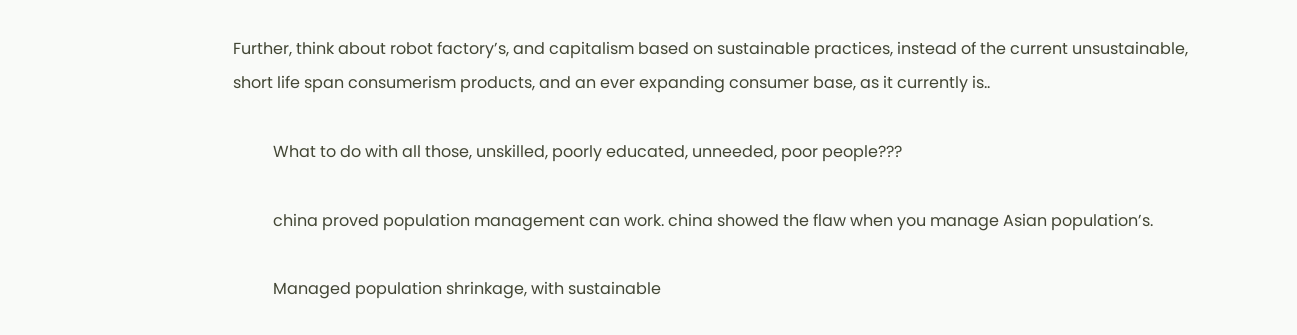Further, think about robot factory’s, and capitalism based on sustainable practices, instead of the current unsustainable, short life span consumerism products, and an ever expanding consumer base, as it currently is..

          What to do with all those, unskilled, poorly educated, unneeded, poor people???

          china proved population management can work. china showed the flaw when you manage Asian population’s.

          Managed population shrinkage, with sustainable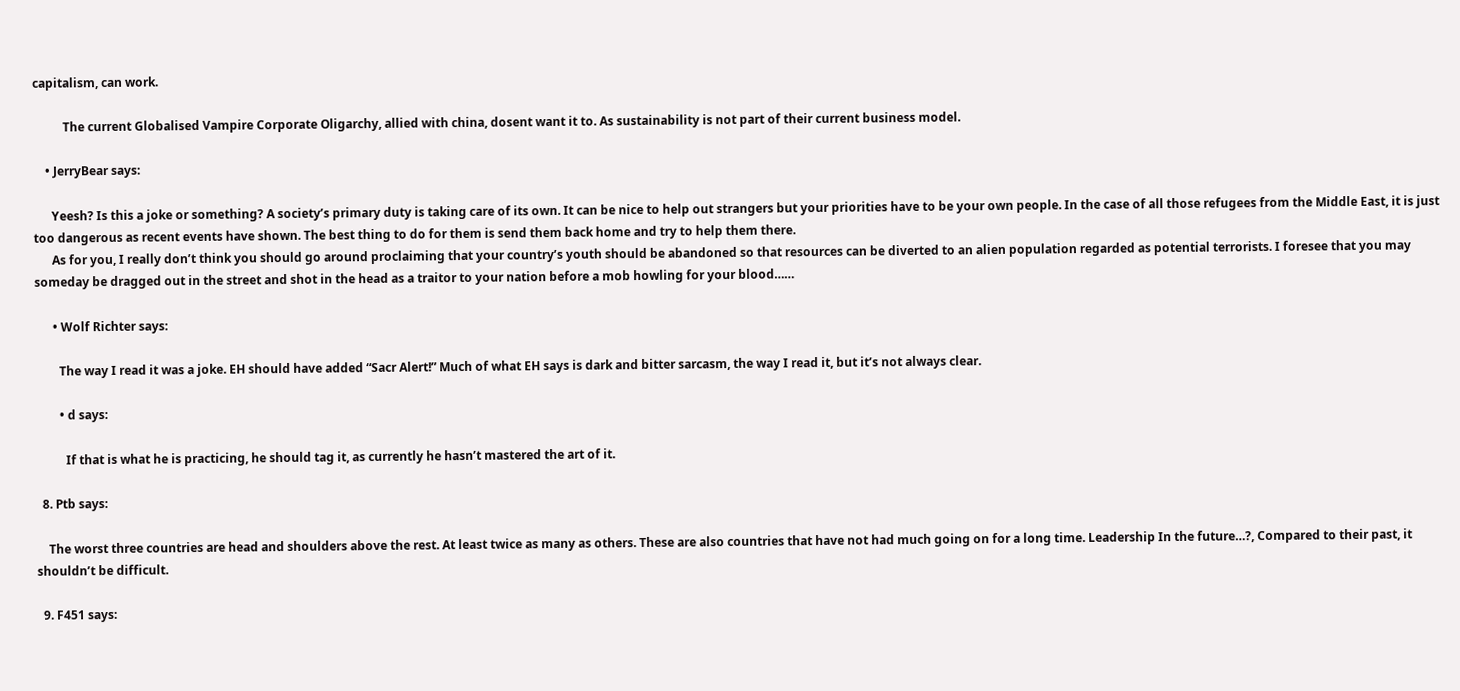capitalism, can work.

          The current Globalised Vampire Corporate Oligarchy, allied with china, dosent want it to. As sustainability is not part of their current business model.

    • JerryBear says:

      Yeesh? Is this a joke or something? A society’s primary duty is taking care of its own. It can be nice to help out strangers but your priorities have to be your own people. In the case of all those refugees from the Middle East, it is just too dangerous as recent events have shown. The best thing to do for them is send them back home and try to help them there.
      As for you, I really don’t think you should go around proclaiming that your country’s youth should be abandoned so that resources can be diverted to an alien population regarded as potential terrorists. I foresee that you may someday be dragged out in the street and shot in the head as a traitor to your nation before a mob howling for your blood……

      • Wolf Richter says:

        The way I read it was a joke. EH should have added “Sacr Alert!” Much of what EH says is dark and bitter sarcasm, the way I read it, but it’s not always clear.

        • d says:

          If that is what he is practicing, he should tag it, as currently he hasn’t mastered the art of it.

  8. Ptb says:

    The worst three countries are head and shoulders above the rest. At least twice as many as others. These are also countries that have not had much going on for a long time. Leadership In the future…?, Compared to their past, it shouldn’t be difficult.

  9. F451 says: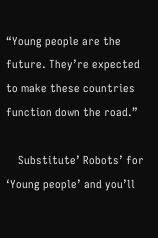“Young people are the future. They’re expected to make these countries function down the road.”

    Substitute’ Robots’ for ‘Young people’ and you’ll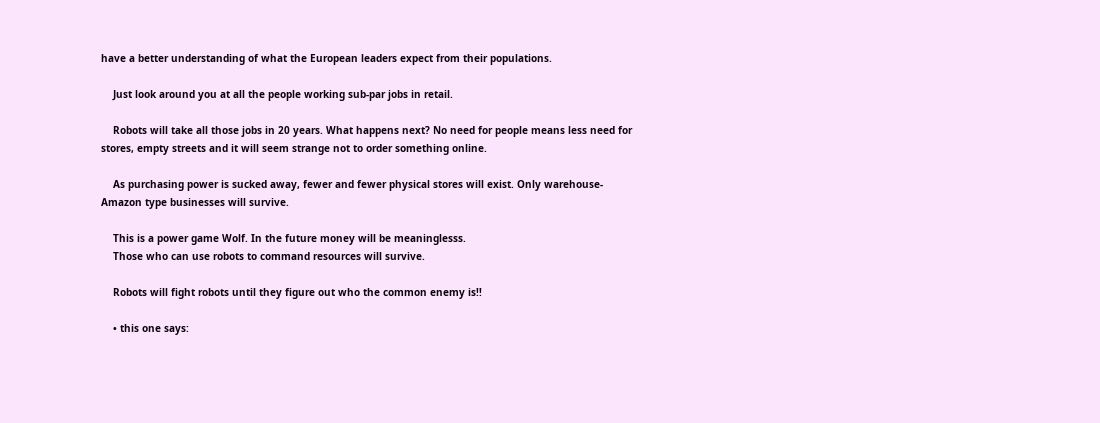have a better understanding of what the European leaders expect from their populations.

    Just look around you at all the people working sub-par jobs in retail.

    Robots will take all those jobs in 20 years. What happens next? No need for people means less need for stores, empty streets and it will seem strange not to order something online.

    As purchasing power is sucked away, fewer and fewer physical stores will exist. Only warehouse- Amazon type businesses will survive.

    This is a power game Wolf. In the future money will be meaninglesss.
    Those who can use robots to command resources will survive.

    Robots will fight robots until they figure out who the common enemy is!!

    • this one says: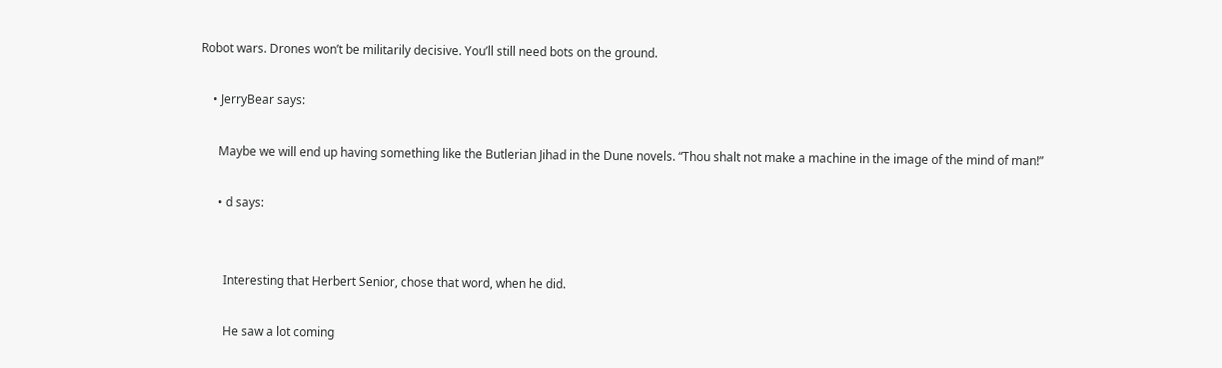Robot wars. Drones won’t be militarily decisive. You’ll still need bots on the ground.

    • JerryBear says:

      Maybe we will end up having something like the Butlerian Jihad in the Dune novels. “Thou shalt not make a machine in the image of the mind of man!”

      • d says:


        Interesting that Herbert Senior, chose that word, when he did.

        He saw a lot coming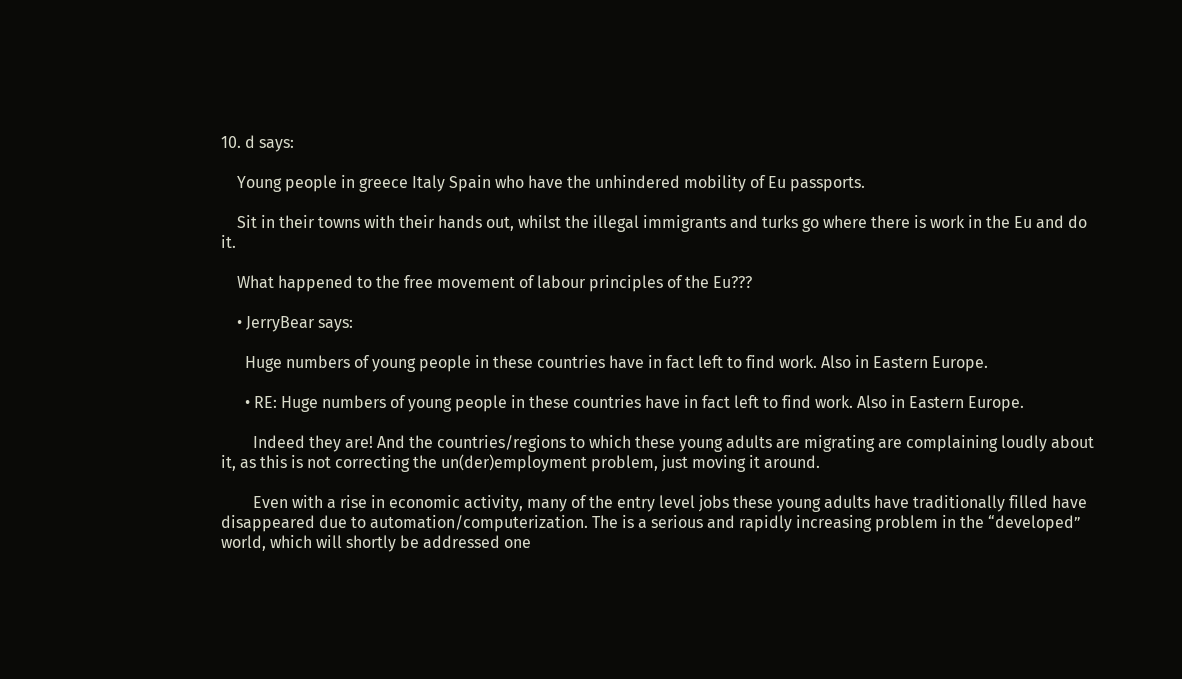10. d says:

    Young people in greece Italy Spain who have the unhindered mobility of Eu passports.

    Sit in their towns with their hands out, whilst the illegal immigrants and turks go where there is work in the Eu and do it.

    What happened to the free movement of labour principles of the Eu???

    • JerryBear says:

      Huge numbers of young people in these countries have in fact left to find work. Also in Eastern Europe.

      • RE: Huge numbers of young people in these countries have in fact left to find work. Also in Eastern Europe.

        Indeed they are! And the countries/regions to which these young adults are migrating are complaining loudly about it, as this is not correcting the un(der)employment problem, just moving it around.

        Even with a rise in economic activity, many of the entry level jobs these young adults have traditionally filled have disappeared due to automation/computerization. The is a serious and rapidly increasing problem in the “developed” world, which will shortly be addressed one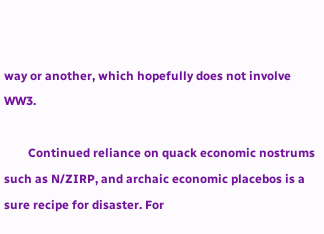way or another, which hopefully does not involve WW3.

        Continued reliance on quack economic nostrums such as N/ZIRP, and archaic economic placebos is a sure recipe for disaster. For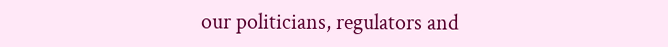our politicians, regulators and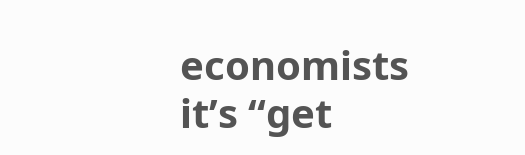economists it’s “get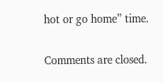hot or go home” time.

Comments are closed.